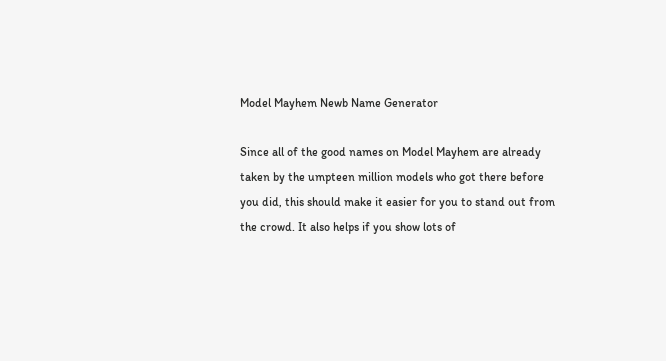Model Mayhem Newb Name Generator

Since all of the good names on Model Mayhem are already taken by the umpteen million models who got there before you did, this should make it easier for you to stand out from the crowd. It also helps if you show lots of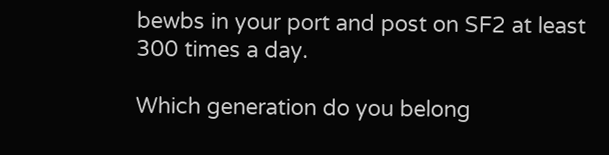bewbs in your port and post on SF2 at least 300 times a day.

Which generation do you belong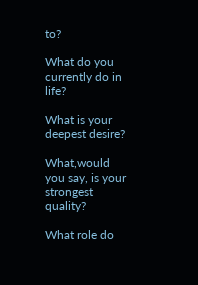to?

What do you currently do in life?

What is your deepest desire?

What,would you say, is your strongest quality?

What role do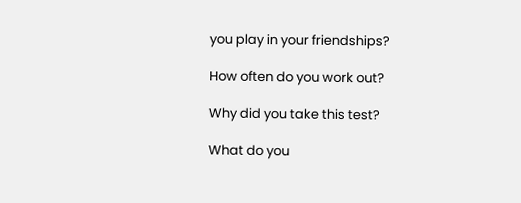you play in your friendships?

How often do you work out?

Why did you take this test?

What do you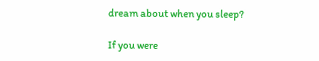dream about when you sleep?

If you were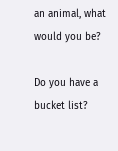an animal, what would you be?

Do you have a bucket list?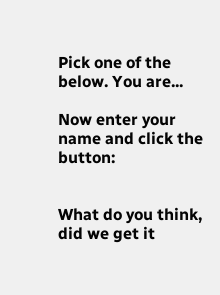Pick one of the below. You are...

Now enter your name and click the button:


What do you think, did we get it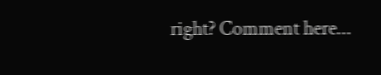right? Comment here...